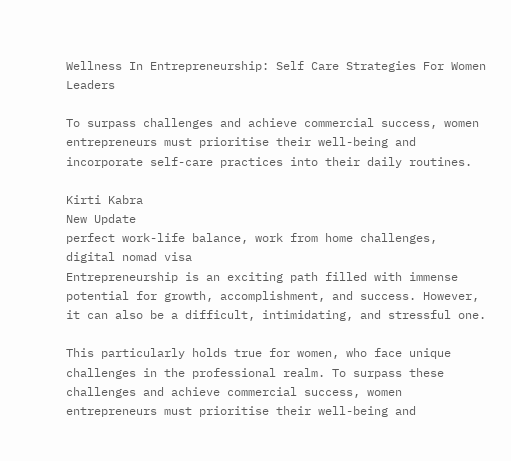Wellness In Entrepreneurship: Self Care Strategies For Women Leaders

To surpass challenges and achieve commercial success, women entrepreneurs must prioritise their well-being and incorporate self-care practices into their daily routines.

Kirti Kabra
New Update
perfect work-life balance, work from home challenges, digital nomad visa
Entrepreneurship is an exciting path filled with immense potential for growth, accomplishment, and success. However, it can also be a difficult, intimidating, and stressful one.

This particularly holds true for women, who face unique challenges in the professional realm. To surpass these challenges and achieve commercial success, women entrepreneurs must prioritise their well-being and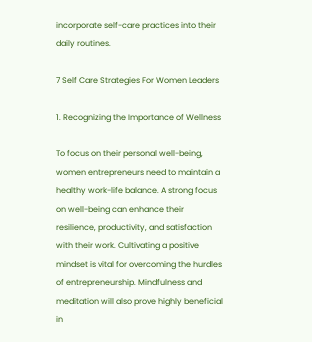incorporate self-care practices into their daily routines.

7 Self Care Strategies For Women Leaders

1. Recognizing the Importance of Wellness

To focus on their personal well-being, women entrepreneurs need to maintain a healthy work-life balance. A strong focus on well-being can enhance their resilience, productivity, and satisfaction with their work. Cultivating a positive mindset is vital for overcoming the hurdles of entrepreneurship. Mindfulness and meditation will also prove highly beneficial in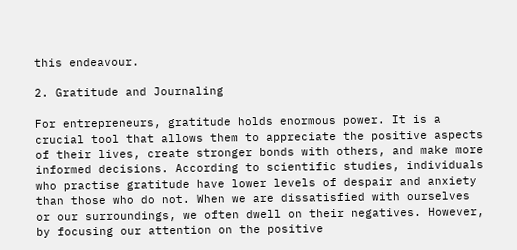this endeavour.

2. Gratitude and Journaling

For entrepreneurs, gratitude holds enormous power. It is a crucial tool that allows them to appreciate the positive aspects of their lives, create stronger bonds with others, and make more informed decisions. According to scientific studies, individuals who practise gratitude have lower levels of despair and anxiety than those who do not. When we are dissatisfied with ourselves or our surroundings, we often dwell on their negatives. However, by focusing our attention on the positive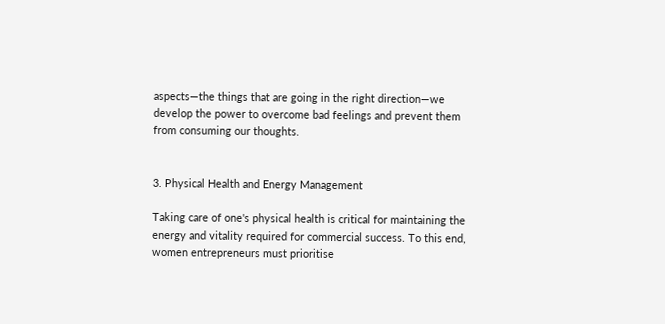aspects—the things that are going in the right direction—we develop the power to overcome bad feelings and prevent them from consuming our thoughts.


3. Physical Health and Energy Management

Taking care of one's physical health is critical for maintaining the energy and vitality required for commercial success. To this end, women entrepreneurs must prioritise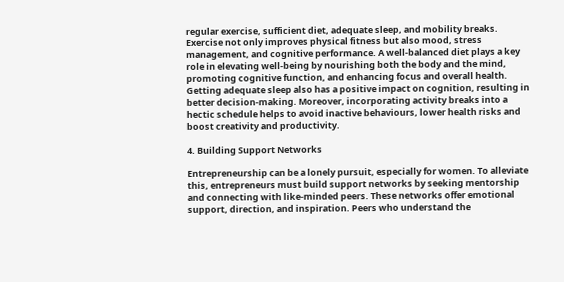regular exercise, sufficient diet, adequate sleep, and mobility breaks. Exercise not only improves physical fitness but also mood, stress management, and cognitive performance. A well-balanced diet plays a key role in elevating well-being by nourishing both the body and the mind, promoting cognitive function, and enhancing focus and overall health. Getting adequate sleep also has a positive impact on cognition, resulting in better decision-making. Moreover, incorporating activity breaks into a hectic schedule helps to avoid inactive behaviours, lower health risks and boost creativity and productivity.

4. Building Support Networks

Entrepreneurship can be a lonely pursuit, especially for women. To alleviate this, entrepreneurs must build support networks by seeking mentorship and connecting with like-minded peers. These networks offer emotional support, direction, and inspiration. Peers who understand the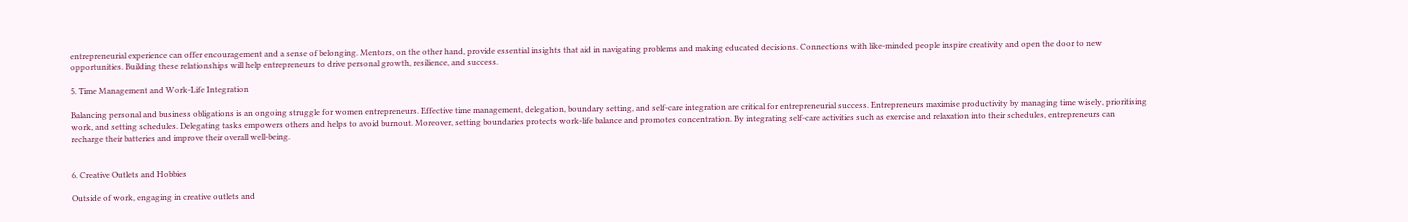entrepreneurial experience can offer encouragement and a sense of belonging. Mentors, on the other hand, provide essential insights that aid in navigating problems and making educated decisions. Connections with like-minded people inspire creativity and open the door to new opportunities. Building these relationships will help entrepreneurs to drive personal growth, resilience, and success.

5. Time Management and Work-Life Integration

Balancing personal and business obligations is an ongoing struggle for women entrepreneurs. Effective time management, delegation, boundary setting, and self-care integration are critical for entrepreneurial success. Entrepreneurs maximise productivity by managing time wisely, prioritising work, and setting schedules. Delegating tasks empowers others and helps to avoid burnout. Moreover, setting boundaries protects work-life balance and promotes concentration. By integrating self-care activities such as exercise and relaxation into their schedules, entrepreneurs can recharge their batteries and improve their overall well-being.


6. Creative Outlets and Hobbies

Outside of work, engaging in creative outlets and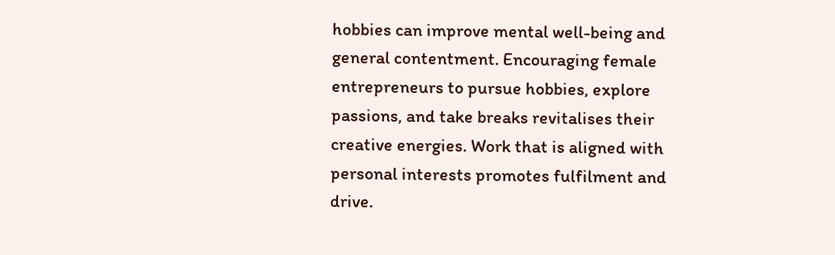hobbies can improve mental well-being and general contentment. Encouraging female entrepreneurs to pursue hobbies, explore passions, and take breaks revitalises their creative energies. Work that is aligned with personal interests promotes fulfilment and drive.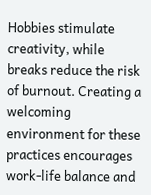Hobbies stimulate creativity, while breaks reduce the risk of burnout. Creating a welcoming environment for these practices encourages work-life balance and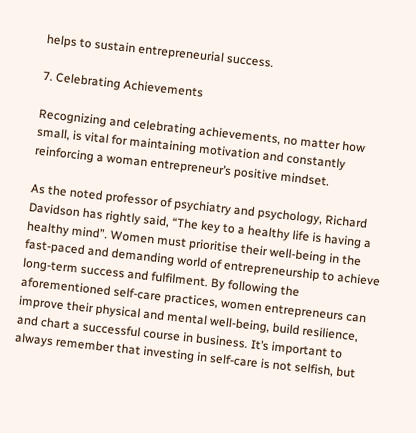helps to sustain entrepreneurial success.

7. Celebrating Achievements

Recognizing and celebrating achievements, no matter how small, is vital for maintaining motivation and constantly reinforcing a woman entrepreneur’s positive mindset.

As the noted professor of psychiatry and psychology, Richard Davidson has rightly said, “The key to a healthy life is having a healthy mind”. Women must prioritise their well-being in the fast-paced and demanding world of entrepreneurship to achieve long-term success and fulfilment. By following the aforementioned self-care practices, women entrepreneurs can improve their physical and mental well-being, build resilience, and chart a successful course in business. It’s important to always remember that investing in self-care is not selfish, but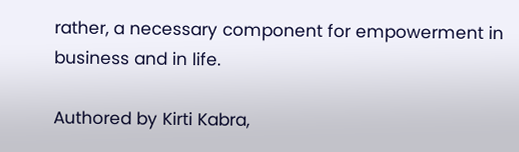rather, a necessary component for empowerment in business and in life.

Authored by Kirti Kabra,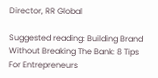Director, RR Global

Suggested reading: Building Brand Without Breaking The Bank: 8 Tips For Entrepreneurs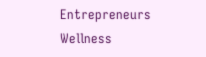Entrepreneurs Wellness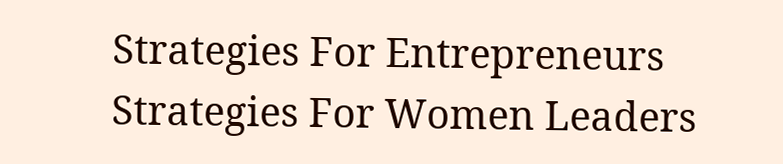Strategies For Entrepreneurs Strategies For Women Leaders